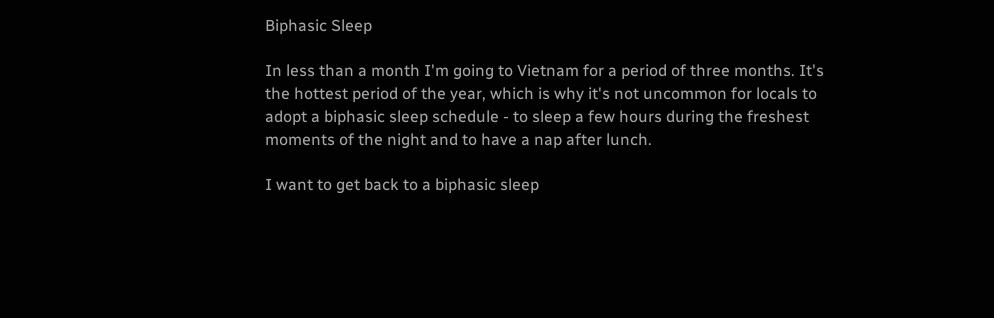Biphasic Sleep

In less than a month I'm going to Vietnam for a period of three months. It's the hottest period of the year, which is why it's not uncommon for locals to adopt a biphasic sleep schedule - to sleep a few hours during the freshest moments of the night and to have a nap after lunch.

I want to get back to a biphasic sleep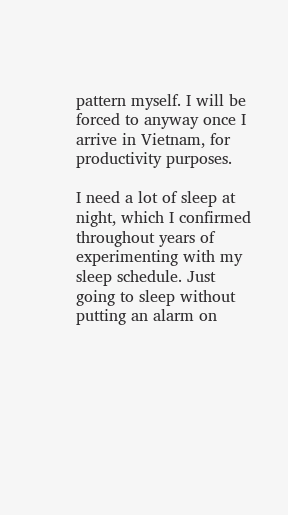pattern myself. I will be forced to anyway once I arrive in Vietnam, for productivity purposes.

I need a lot of sleep at night, which I confirmed throughout years of experimenting with my sleep schedule. Just going to sleep without putting an alarm on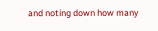and noting down how many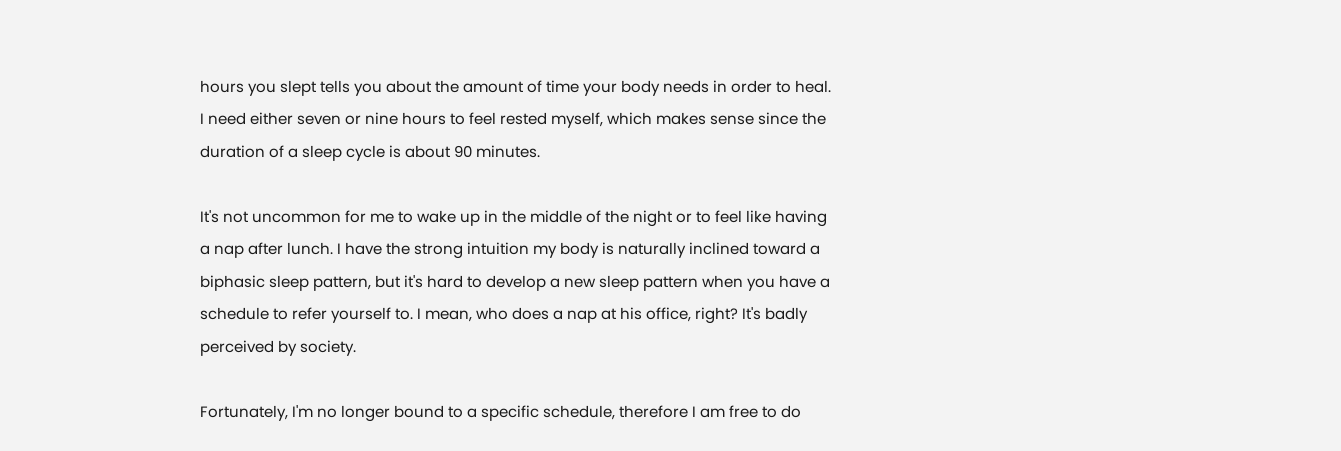hours you slept tells you about the amount of time your body needs in order to heal. I need either seven or nine hours to feel rested myself, which makes sense since the duration of a sleep cycle is about 90 minutes.

It's not uncommon for me to wake up in the middle of the night or to feel like having a nap after lunch. I have the strong intuition my body is naturally inclined toward a biphasic sleep pattern, but it's hard to develop a new sleep pattern when you have a schedule to refer yourself to. I mean, who does a nap at his office, right? It's badly perceived by society.

Fortunately, I'm no longer bound to a specific schedule, therefore I am free to do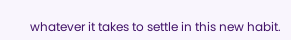whatever it takes to settle in this new habit.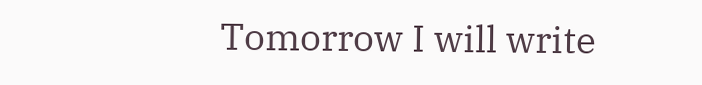Tomorrow I will write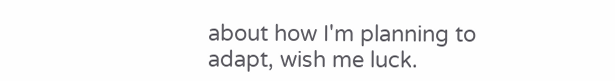about how I'm planning to adapt, wish me luck.